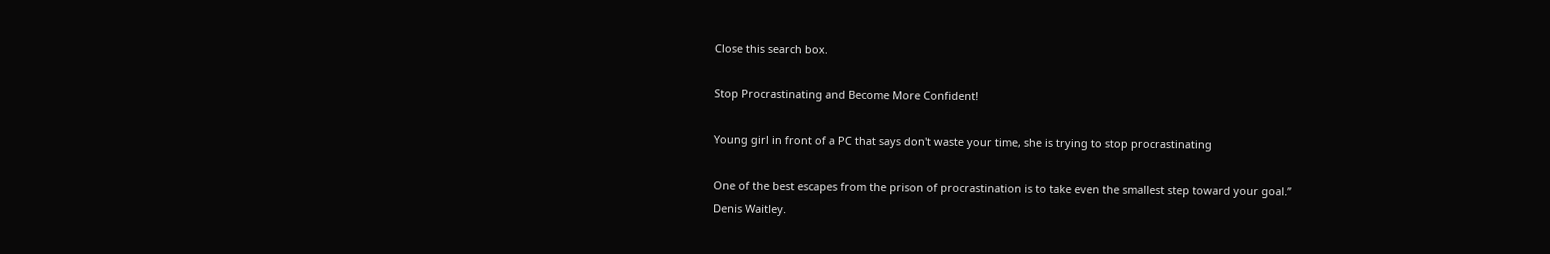Close this search box.

Stop Procrastinating and Become More Confident!

Young girl in front of a PC that says don't waste your time, she is trying to stop procrastinating

One of the best escapes from the prison of procrastination is to take even the smallest step toward your goal.”
Denis Waitley.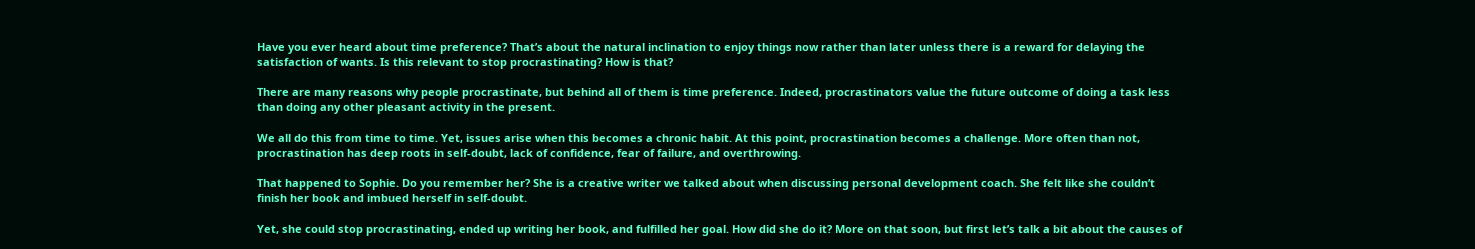Have you ever heard about time preference? That’s about the natural inclination to enjoy things now rather than later unless there is a reward for delaying the satisfaction of wants. Is this relevant to stop procrastinating? How is that?

There are many reasons why people procrastinate, but behind all of them is time preference. Indeed, procrastinators value the future outcome of doing a task less than doing any other pleasant activity in the present.

We all do this from time to time. Yet, issues arise when this becomes a chronic habit. At this point, procrastination becomes a challenge. More often than not, procrastination has deep roots in self-doubt, lack of confidence, fear of failure, and overthrowing.

That happened to Sophie. Do you remember her? She is a creative writer we talked about when discussing personal development coach. She felt like she couldn’t finish her book and imbued herself in self-doubt.

Yet, she could stop procrastinating, ended up writing her book, and fulfilled her goal. How did she do it? More on that soon, but first let’s talk a bit about the causes of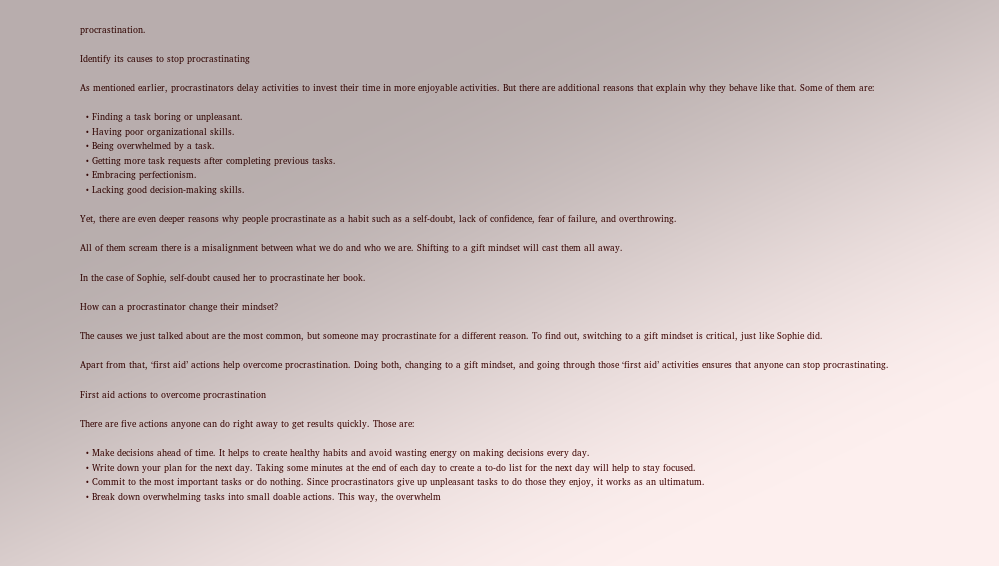procrastination.

Identify its causes to stop procrastinating

As mentioned earlier, procrastinators delay activities to invest their time in more enjoyable activities. But there are additional reasons that explain why they behave like that. Some of them are:

  • Finding a task boring or unpleasant.
  • Having poor organizational skills.
  • Being overwhelmed by a task.
  • Getting more task requests after completing previous tasks.
  • Embracing perfectionism.
  • Lacking good decision-making skills.

Yet, there are even deeper reasons why people procrastinate as a habit such as a self-doubt, lack of confidence, fear of failure, and overthrowing.

All of them scream there is a misalignment between what we do and who we are. Shifting to a gift mindset will cast them all away.

In the case of Sophie, self-doubt caused her to procrastinate her book.

How can a procrastinator change their mindset?

The causes we just talked about are the most common, but someone may procrastinate for a different reason. To find out, switching to a gift mindset is critical, just like Sophie did.

Apart from that, ‘first aid’ actions help overcome procrastination. Doing both, changing to a gift mindset, and going through those ‘first aid’ activities ensures that anyone can stop procrastinating.

First aid actions to overcome procrastination

There are five actions anyone can do right away to get results quickly. Those are:

  • Make decisions ahead of time. It helps to create healthy habits and avoid wasting energy on making decisions every day.
  • Write down your plan for the next day. Taking some minutes at the end of each day to create a to-do list for the next day will help to stay focused.
  • Commit to the most important tasks or do nothing. Since procrastinators give up unpleasant tasks to do those they enjoy, it works as an ultimatum.
  • Break down overwhelming tasks into small doable actions. This way, the overwhelm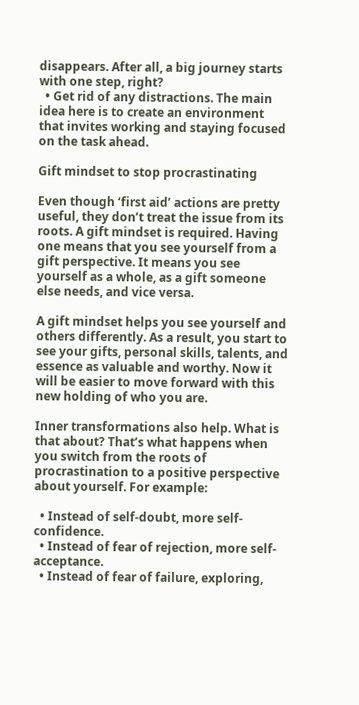disappears. After all, a big journey starts with one step, right?
  • Get rid of any distractions. The main idea here is to create an environment that invites working and staying focused on the task ahead.

Gift mindset to stop procrastinating

Even though ‘first aid’ actions are pretty useful, they don’t treat the issue from its roots. A gift mindset is required. Having one means that you see yourself from a gift perspective. It means you see yourself as a whole, as a gift someone else needs, and vice versa.

A gift mindset helps you see yourself and others differently. As a result, you start to see your gifts, personal skills, talents, and essence as valuable and worthy. Now it will be easier to move forward with this new holding of who you are.

Inner transformations also help. What is that about? That’s what happens when you switch from the roots of procrastination to a positive perspective about yourself. For example:

  • Instead of self-doubt, more self-confidence.
  • Instead of fear of rejection, more self-acceptance.
  • Instead of fear of failure, exploring,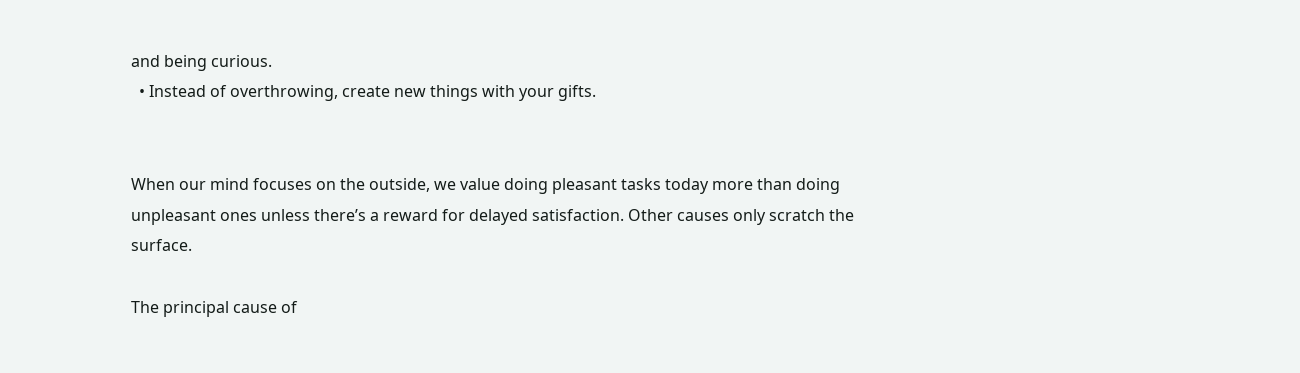and being curious.
  • Instead of overthrowing, create new things with your gifts.


When our mind focuses on the outside, we value doing pleasant tasks today more than doing unpleasant ones unless there’s a reward for delayed satisfaction. Other causes only scratch the surface.

The principal cause of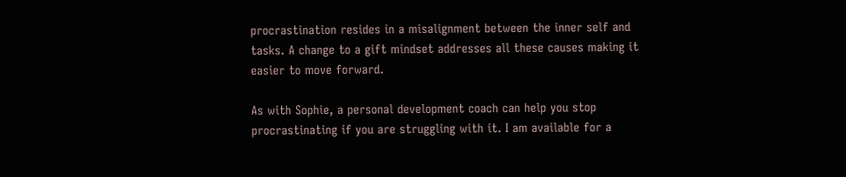procrastination resides in a misalignment between the inner self and tasks. A change to a gift mindset addresses all these causes making it easier to move forward.

As with Sophie, a personal development coach can help you stop procrastinating if you are struggling with it. I am available for a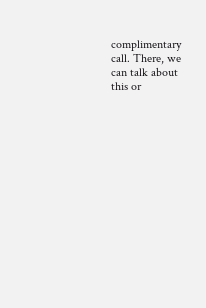complimentary call. There, we can talk about this or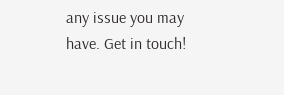any issue you may have. Get in touch!